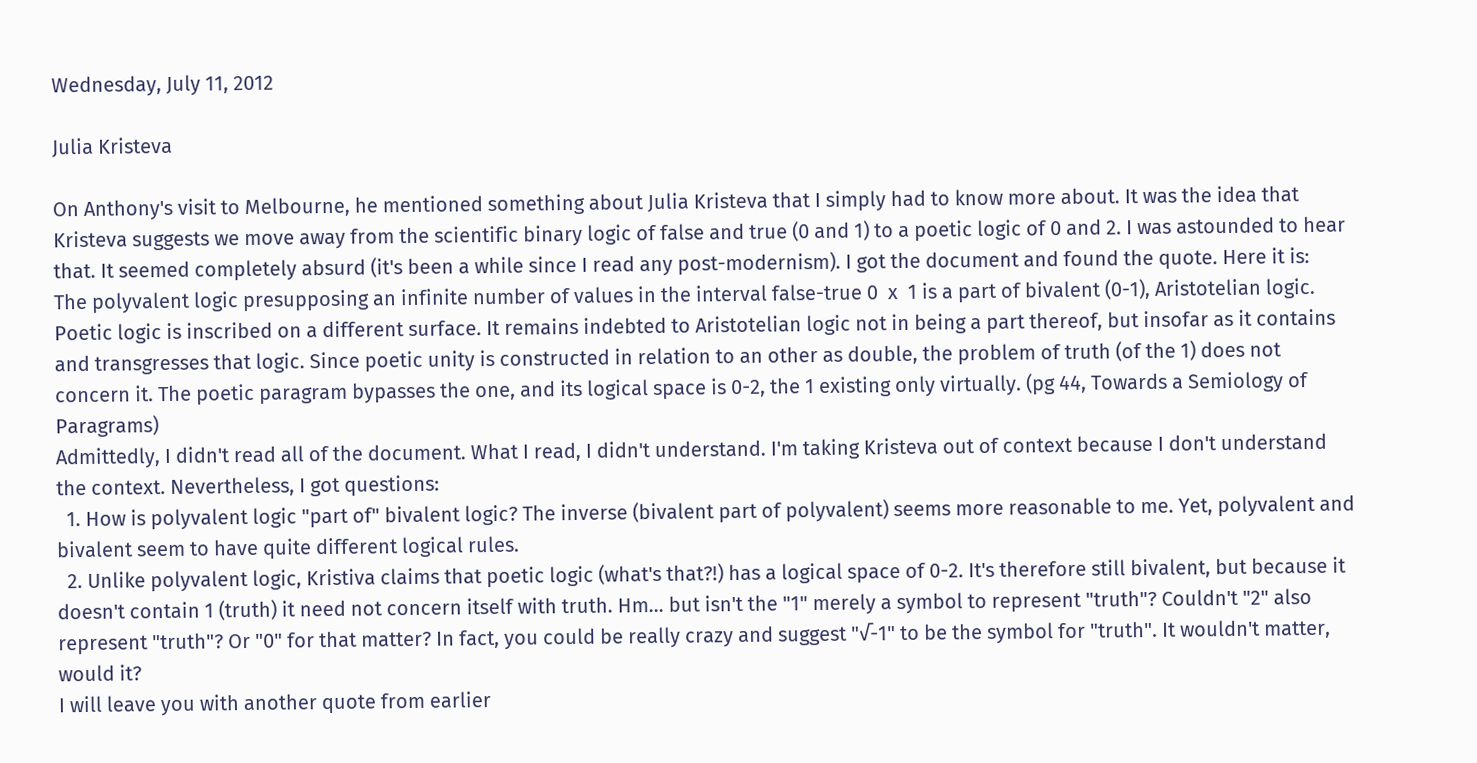Wednesday, July 11, 2012

Julia Kristeva

On Anthony's visit to Melbourne, he mentioned something about Julia Kristeva that I simply had to know more about. It was the idea that Kristeva suggests we move away from the scientific binary logic of false and true (0 and 1) to a poetic logic of 0 and 2. I was astounded to hear that. It seemed completely absurd (it's been a while since I read any post-modernism). I got the document and found the quote. Here it is:
The polyvalent logic presupposing an infinite number of values in the interval false-true 0  x  1 is a part of bivalent (0-1), Aristotelian logic. Poetic logic is inscribed on a different surface. It remains indebted to Aristotelian logic not in being a part thereof, but insofar as it contains and transgresses that logic. Since poetic unity is constructed in relation to an other as double, the problem of truth (of the 1) does not concern it. The poetic paragram bypasses the one, and its logical space is 0-2, the 1 existing only virtually. (pg 44, Towards a Semiology of Paragrams)
Admittedly, I didn't read all of the document. What I read, I didn't understand. I'm taking Kristeva out of context because I don't understand the context. Nevertheless, I got questions:
  1. How is polyvalent logic "part of" bivalent logic? The inverse (bivalent part of polyvalent) seems more reasonable to me. Yet, polyvalent and bivalent seem to have quite different logical rules.
  2. Unlike polyvalent logic, Kristiva claims that poetic logic (what's that?!) has a logical space of 0-2. It's therefore still bivalent, but because it doesn't contain 1 (truth) it need not concern itself with truth. Hm... but isn't the "1" merely a symbol to represent "truth"? Couldn't "2" also represent "truth"? Or "0" for that matter? In fact, you could be really crazy and suggest "√-1" to be the symbol for "truth". It wouldn't matter, would it?
I will leave you with another quote from earlier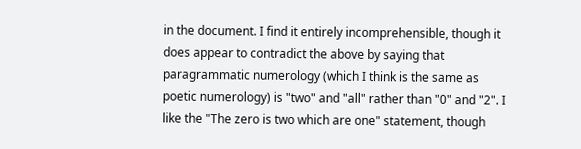in the document. I find it entirely incomprehensible, though it does appear to contradict the above by saying that paragrammatic numerology (which I think is the same as poetic numerology) is "two" and "all" rather than "0" and "2". I like the "The zero is two which are one" statement, though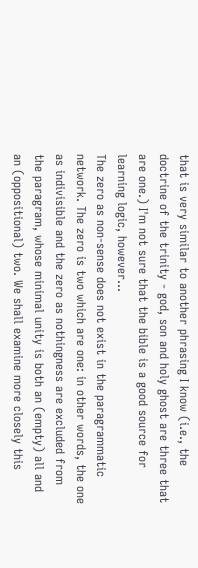that is very similar to another phrasing I know (i.e., the doctrine of the trinity - god, son and holy ghost are three that are one.) I'm not sure that the bible is a good source for learning logic, however...
The zero as non-sense does not exist in the paragrammatic network. The zero is two which are one: in other words, the one as indivisible and the zero as nothingness are excluded from the paragram, whose minimal unity is both an (empty) all and an (oppositional) two. We shall examine more closely this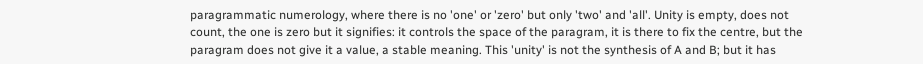paragrammatic numerology, where there is no 'one' or 'zero' but only 'two' and 'all'. Unity is empty, does not count, the one is zero but it signifies: it controls the space of the paragram, it is there to fix the centre, but the paragram does not give it a value, a stable meaning. This 'unity' is not the synthesis of A and B; but it has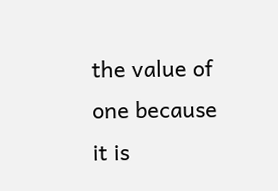the value of one because it is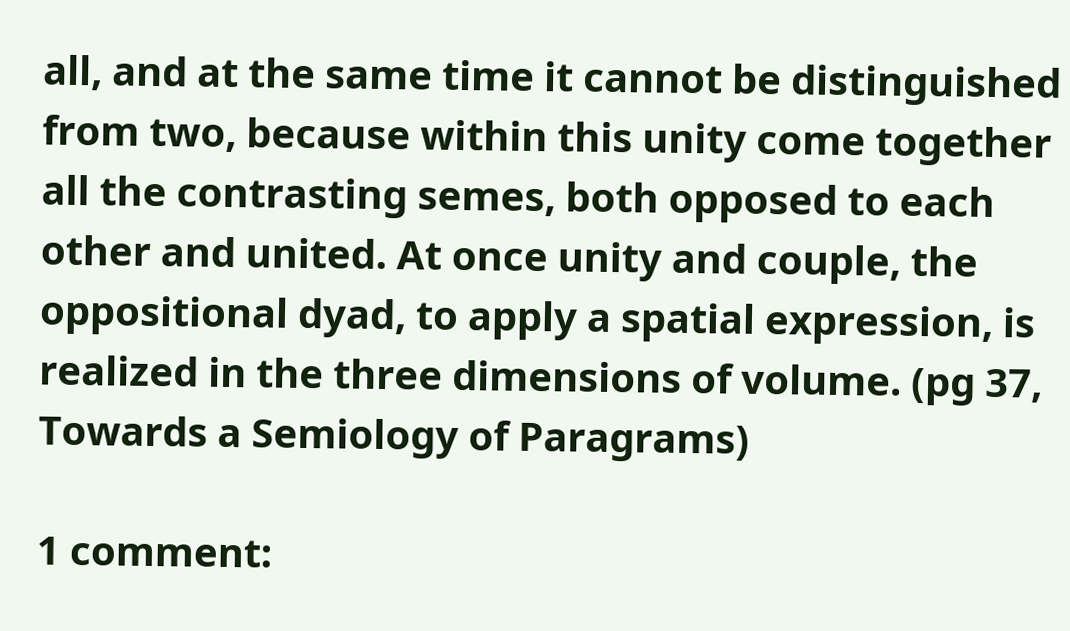all, and at the same time it cannot be distinguished from two, because within this unity come together all the contrasting semes, both opposed to each other and united. At once unity and couple, the oppositional dyad, to apply a spatial expression, is realized in the three dimensions of volume. (pg 37, Towards a Semiology of Paragrams)

1 comment: